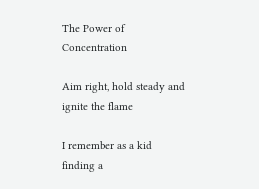The Power of Concentration

Aim right, hold steady and ignite the flame

I remember as a kid finding a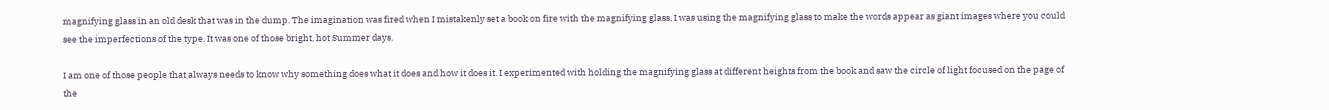magnifying glass in an old desk that was in the dump. The imagination was fired when I mistakenly set a book on fire with the magnifying glass. I was using the magnifying glass to make the words appear as giant images where you could see the imperfections of the type. It was one of those bright, hot Summer days.

I am one of those people that always needs to know why something does what it does and how it does it. I experimented with holding the magnifying glass at different heights from the book and saw the circle of light focused on the page of the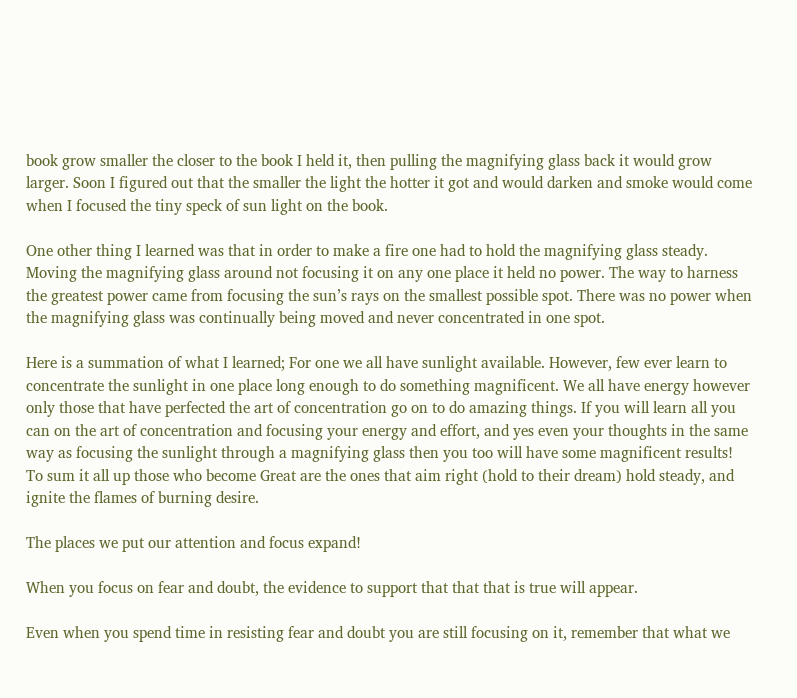book grow smaller the closer to the book I held it, then pulling the magnifying glass back it would grow larger. Soon I figured out that the smaller the light the hotter it got and would darken and smoke would come when I focused the tiny speck of sun light on the book.

One other thing I learned was that in order to make a fire one had to hold the magnifying glass steady. Moving the magnifying glass around not focusing it on any one place it held no power. The way to harness the greatest power came from focusing the sun’s rays on the smallest possible spot. There was no power when the magnifying glass was continually being moved and never concentrated in one spot.

Here is a summation of what I learned; For one we all have sunlight available. However, few ever learn to concentrate the sunlight in one place long enough to do something magnificent. We all have energy however only those that have perfected the art of concentration go on to do amazing things. If you will learn all you can on the art of concentration and focusing your energy and effort, and yes even your thoughts in the same way as focusing the sunlight through a magnifying glass then you too will have some magnificent results! To sum it all up those who become Great are the ones that aim right (hold to their dream) hold steady, and ignite the flames of burning desire.

The places we put our attention and focus expand!

When you focus on fear and doubt, the evidence to support that that that is true will appear.

Even when you spend time in resisting fear and doubt you are still focusing on it, remember that what we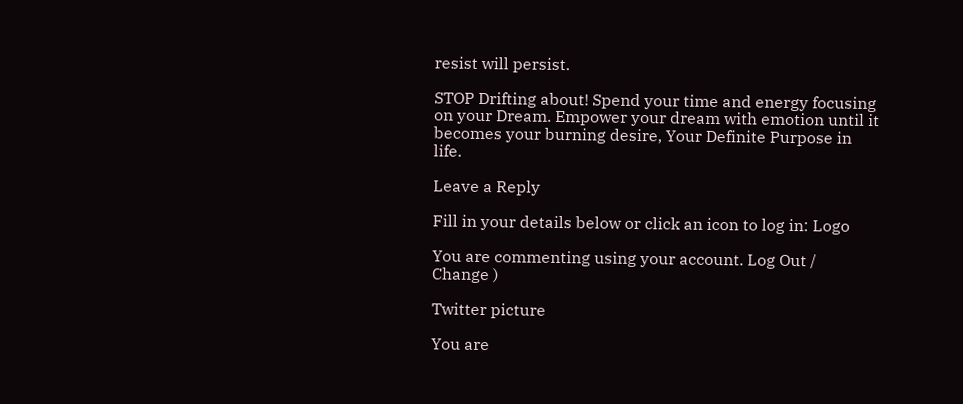resist will persist.

STOP Drifting about! Spend your time and energy focusing on your Dream. Empower your dream with emotion until it becomes your burning desire, Your Definite Purpose in life.

Leave a Reply

Fill in your details below or click an icon to log in: Logo

You are commenting using your account. Log Out /  Change )

Twitter picture

You are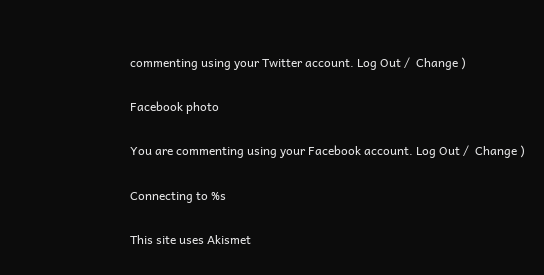commenting using your Twitter account. Log Out /  Change )

Facebook photo

You are commenting using your Facebook account. Log Out /  Change )

Connecting to %s

This site uses Akismet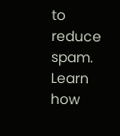to reduce spam. Learn how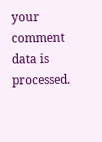your comment data is processed.